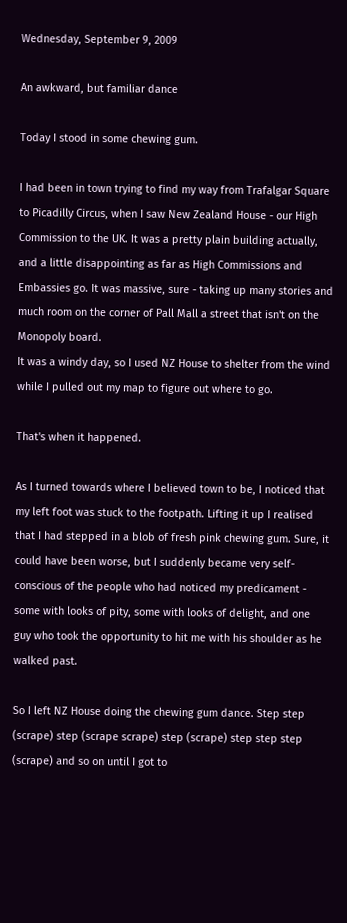Wednesday, September 9, 2009

An awkward, but familiar dance

Today I stood in some chewing gum.

I had been in town trying to find my way from Trafalgar Square to Picadilly Circus, when I saw New Zealand House - our High Commission to the UK. It was a pretty plain building actually, and a little disappointing as far as High Commissions and Embassies go. It was massive, sure - taking up many stories and much room on the corner of Pall Mall a street that isn't on the Monopoly board.
It was a windy day, so I used NZ House to shelter from the wind while I pulled out my map to figure out where to go.

That's when it happened.

As I turned towards where I believed town to be, I noticed that my left foot was stuck to the footpath. Lifting it up I realised that I had stepped in a blob of fresh pink chewing gum. Sure, it could have been worse, but I suddenly became very self-conscious of the people who had noticed my predicament - some with looks of pity, some with looks of delight, and one guy who took the opportunity to hit me with his shoulder as he walked past.

So I left NZ House doing the chewing gum dance. Step step (scrape) step (scrape scrape) step (scrape) step step step (scrape) and so on until I got to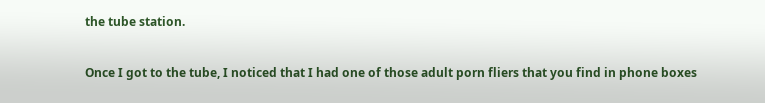the tube station.

Once I got to the tube, I noticed that I had one of those adult porn fliers that you find in phone boxes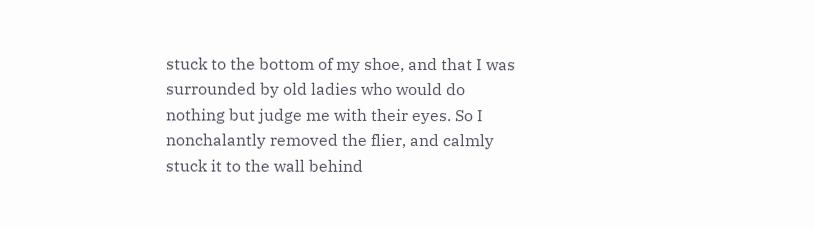stuck to the bottom of my shoe, and that I was surrounded by old ladies who would do nothing but judge me with their eyes. So I nonchalantly removed the flier, and calmly stuck it to the wall behind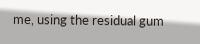me, using the residual gum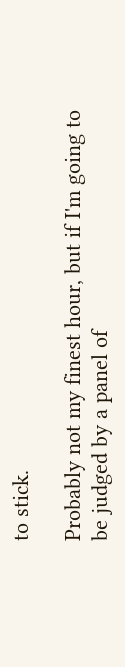to stick.

Probably not my finest hour, but if I'm going to be judged by a panel of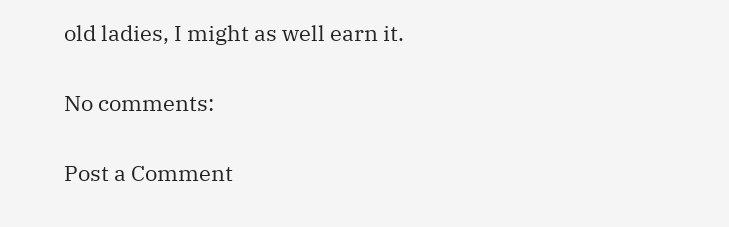old ladies, I might as well earn it.

No comments:

Post a Comment